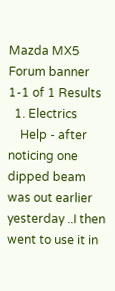Mazda MX5 Forum banner
1-1 of 1 Results
  1. Electrics
    Help - after noticing one dipped beam was out earlier yesterday ..I then went to use it in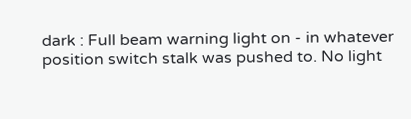dark : Full beam warning light on - in whatever position switch stalk was pushed to. No light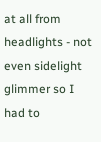at all from headlights - not even sidelight glimmer so I had to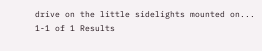drive on the little sidelights mounted on...
1-1 of 1 Results